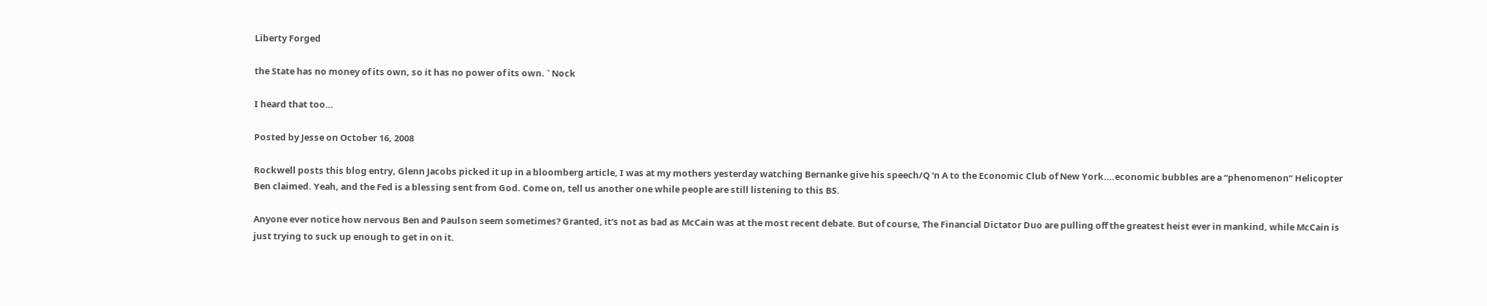Liberty Forged

the State has no money of its own, so it has no power of its own. ` Nock

I heard that too…

Posted by Jesse on October 16, 2008

Rockwell posts this blog entry, Glenn Jacobs picked it up in a bloomberg article, I was at my mothers yesterday watching Bernanke give his speech/Q ‘n A to the Economic Club of New York….economic bubbles are a “phenomenon” Helicopter Ben claimed. Yeah, and the Fed is a blessing sent from God. Come on, tell us another one while people are still listening to this BS.

Anyone ever notice how nervous Ben and Paulson seem sometimes? Granted, it’s not as bad as McCain was at the most recent debate. But of course, The Financial Dictator Duo are pulling off the greatest heist ever in mankind, while McCain is just trying to suck up enough to get in on it.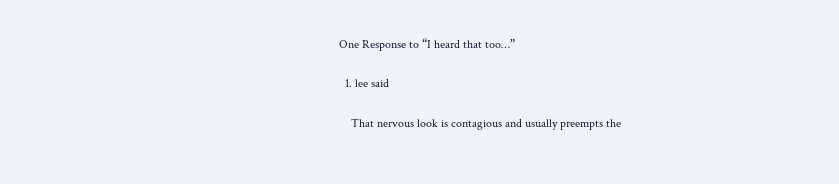One Response to “I heard that too…”

  1. lee said

    That nervous look is contagious and usually preempts the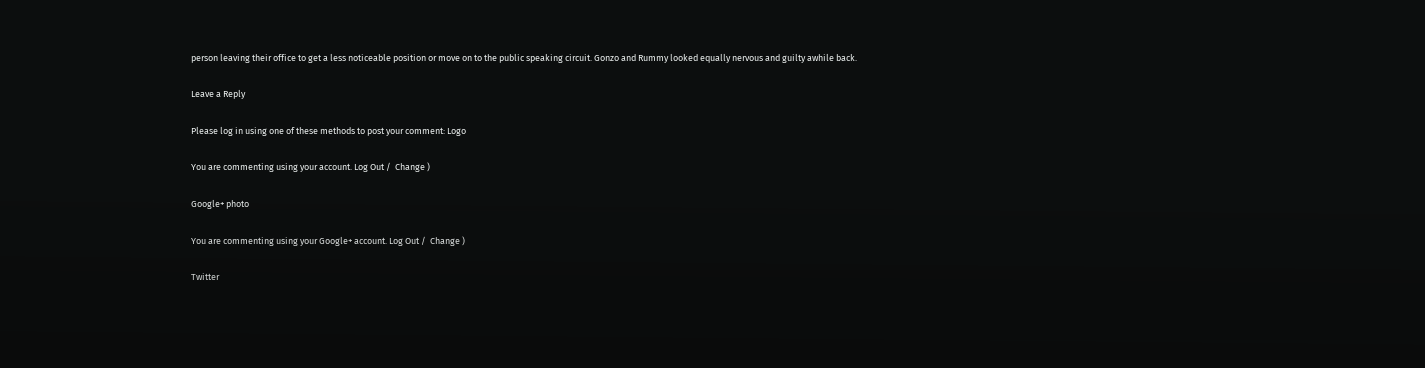person leaving their office to get a less noticeable position or move on to the public speaking circuit. Gonzo and Rummy looked equally nervous and guilty awhile back.

Leave a Reply

Please log in using one of these methods to post your comment: Logo

You are commenting using your account. Log Out /  Change )

Google+ photo

You are commenting using your Google+ account. Log Out /  Change )

Twitter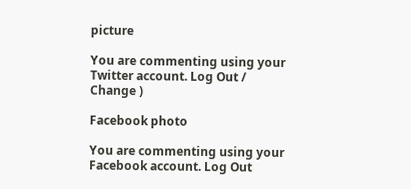picture

You are commenting using your Twitter account. Log Out /  Change )

Facebook photo

You are commenting using your Facebook account. Log Out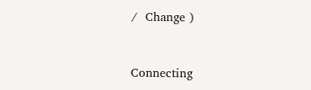/  Change )


Connecting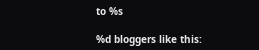to %s

%d bloggers like this: